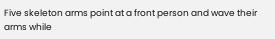Five skeleton arms point at a front person and wave their arms while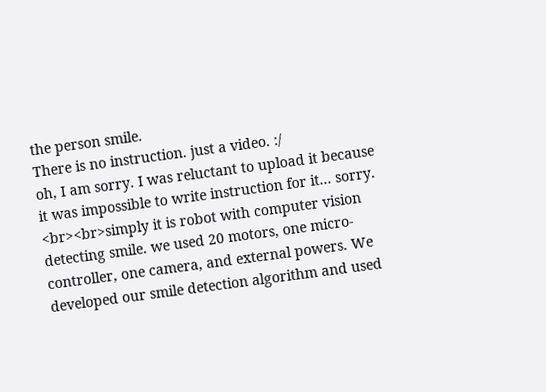the person smile.
There is no instruction. just a video. :/
oh, I am sorry. I was reluctant to upload it because it was impossible to write instruction for it... sorry. <br><br>simply it is robot with computer vision detecting smile. we used 20 motors, one micro-controller, one camera, and external powers. We developed our smile detection algorithm and used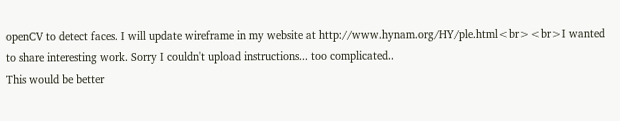openCV to detect faces. I will update wireframe in my website at http://www.hynam.org/HY/ple.html<br><br>I wanted to share interesting work. Sorry I couldn't upload instructions... too complicated..
This would be better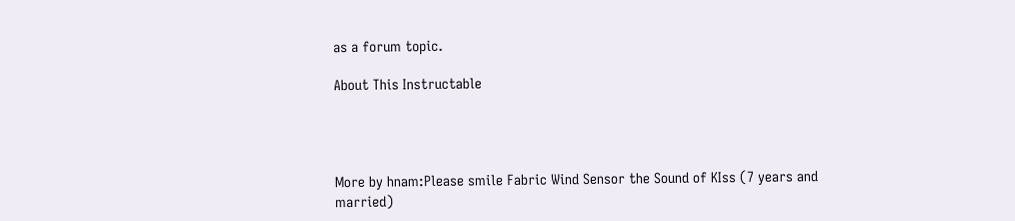as a forum topic.

About This Instructable




More by hnam:Please smile Fabric Wind Sensor the Sound of KIss (7 years and married)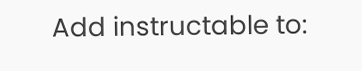Add instructable to: